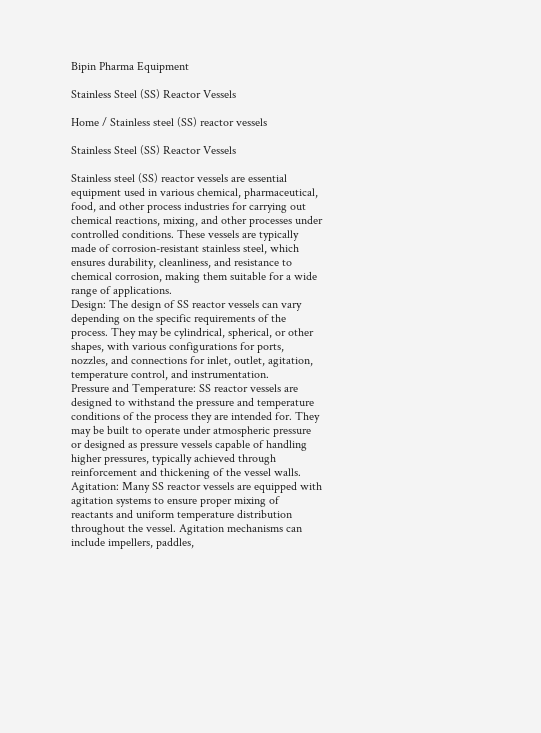Bipin Pharma Equipment

Stainless Steel (SS) Reactor Vessels

Home / Stainless steel (SS) reactor vessels

Stainless Steel (SS) Reactor Vessels

Stainless steel (SS) reactor vessels are essential equipment used in various chemical, pharmaceutical, food, and other process industries for carrying out chemical reactions, mixing, and other processes under controlled conditions. These vessels are typically made of corrosion-resistant stainless steel, which ensures durability, cleanliness, and resistance to chemical corrosion, making them suitable for a wide range of applications.
Design: The design of SS reactor vessels can vary depending on the specific requirements of the process. They may be cylindrical, spherical, or other shapes, with various configurations for ports, nozzles, and connections for inlet, outlet, agitation, temperature control, and instrumentation.
Pressure and Temperature: SS reactor vessels are designed to withstand the pressure and temperature conditions of the process they are intended for. They may be built to operate under atmospheric pressure or designed as pressure vessels capable of handling higher pressures, typically achieved through reinforcement and thickening of the vessel walls.
Agitation: Many SS reactor vessels are equipped with agitation systems to ensure proper mixing of reactants and uniform temperature distribution throughout the vessel. Agitation mechanisms can include impellers, paddles,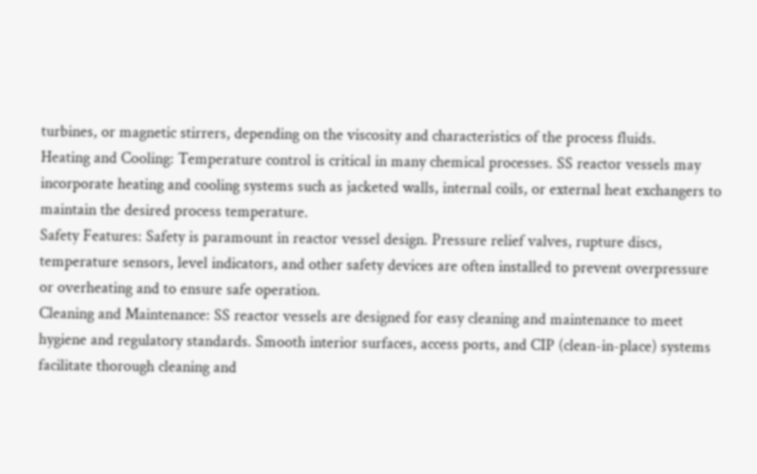turbines, or magnetic stirrers, depending on the viscosity and characteristics of the process fluids.
Heating and Cooling: Temperature control is critical in many chemical processes. SS reactor vessels may incorporate heating and cooling systems such as jacketed walls, internal coils, or external heat exchangers to maintain the desired process temperature.
Safety Features: Safety is paramount in reactor vessel design. Pressure relief valves, rupture discs, temperature sensors, level indicators, and other safety devices are often installed to prevent overpressure or overheating and to ensure safe operation.
Cleaning and Maintenance: SS reactor vessels are designed for easy cleaning and maintenance to meet hygiene and regulatory standards. Smooth interior surfaces, access ports, and CIP (clean-in-place) systems facilitate thorough cleaning and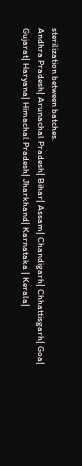sterilization between batches.
Andhra Pradesh| Arunachal Pradesh| Bihar| Assam| Chandigarh| Chhattisgarh| Goa| Gujarat| Haryana| Himachal Pradesh| Jharkhand| Karnataka | Kerala|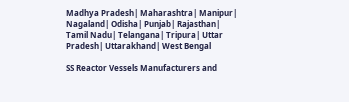Madhya Pradesh| Maharashtra| Manipur| Nagaland| Odisha| Punjab| Rajasthan| Tamil Nadu| Telangana| Tripura| Uttar Pradesh| Uttarakhand| West Bengal

SS Reactor Vessels Manufacturers and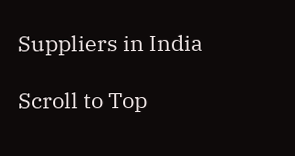Suppliers in India

Scroll to Top